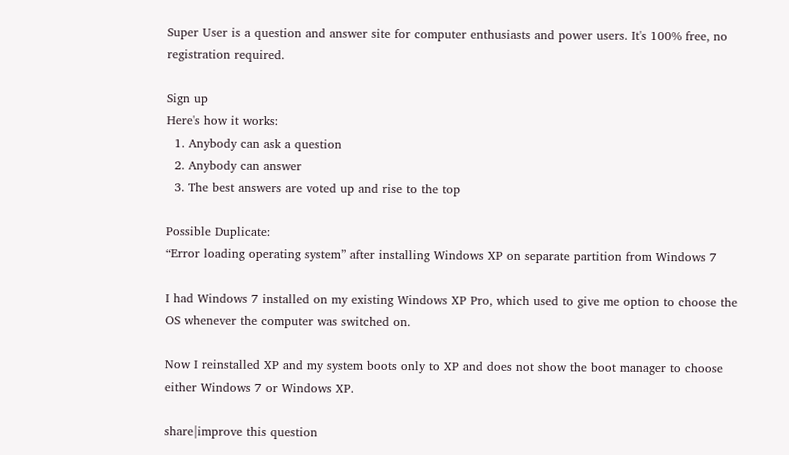Super User is a question and answer site for computer enthusiasts and power users. It's 100% free, no registration required.

Sign up
Here's how it works:
  1. Anybody can ask a question
  2. Anybody can answer
  3. The best answers are voted up and rise to the top

Possible Duplicate:
“Error loading operating system” after installing Windows XP on separate partition from Windows 7

I had Windows 7 installed on my existing Windows XP Pro, which used to give me option to choose the OS whenever the computer was switched on.

Now I reinstalled XP and my system boots only to XP and does not show the boot manager to choose either Windows 7 or Windows XP.

share|improve this question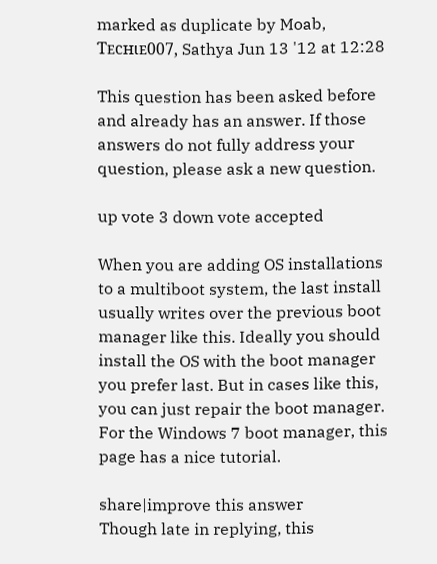marked as duplicate by Moab, Ƭᴇcʜιᴇ007, Sathya Jun 13 '12 at 12:28

This question has been asked before and already has an answer. If those answers do not fully address your question, please ask a new question.

up vote 3 down vote accepted

When you are adding OS installations to a multiboot system, the last install usually writes over the previous boot manager like this. Ideally you should install the OS with the boot manager you prefer last. But in cases like this, you can just repair the boot manager. For the Windows 7 boot manager, this page has a nice tutorial.

share|improve this answer
Though late in replying, this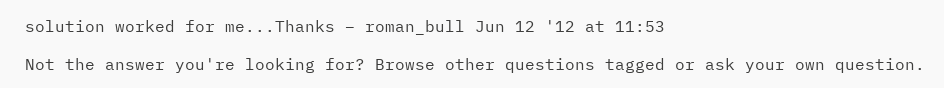solution worked for me...Thanks – roman_bull Jun 12 '12 at 11:53

Not the answer you're looking for? Browse other questions tagged or ask your own question.